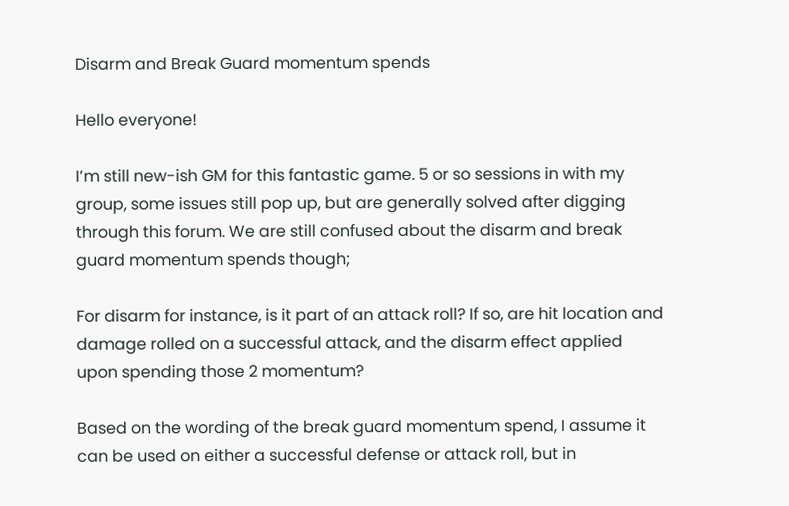Disarm and Break Guard momentum spends

Hello everyone!

I’m still new-ish GM for this fantastic game. 5 or so sessions in with my group, some issues still pop up, but are generally solved after digging through this forum. We are still confused about the disarm and break guard momentum spends though;

For disarm for instance, is it part of an attack roll? If so, are hit location and damage rolled on a successful attack, and the disarm effect applied upon spending those 2 momentum?

Based on the wording of the break guard momentum spend, I assume it can be used on either a successful defense or attack roll, but in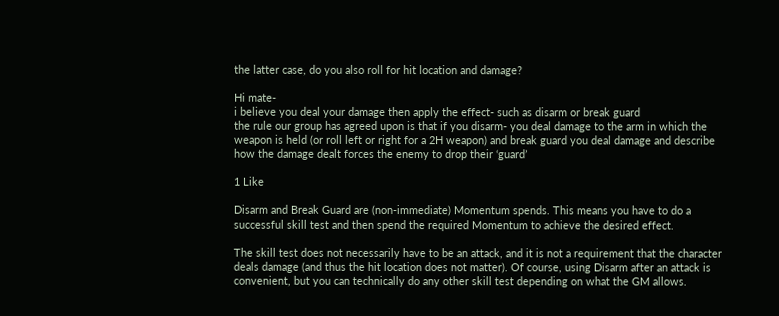the latter case, do you also roll for hit location and damage?

Hi mate-
i believe you deal your damage then apply the effect- such as disarm or break guard
the rule our group has agreed upon is that if you disarm- you deal damage to the arm in which the weapon is held (or roll left or right for a 2H weapon) and break guard you deal damage and describe how the damage dealt forces the enemy to drop their ‘guard’

1 Like

Disarm and Break Guard are (non-immediate) Momentum spends. This means you have to do a successful skill test and then spend the required Momentum to achieve the desired effect.

The skill test does not necessarily have to be an attack, and it is not a requirement that the character deals damage (and thus the hit location does not matter). Of course, using Disarm after an attack is convenient, but you can technically do any other skill test depending on what the GM allows.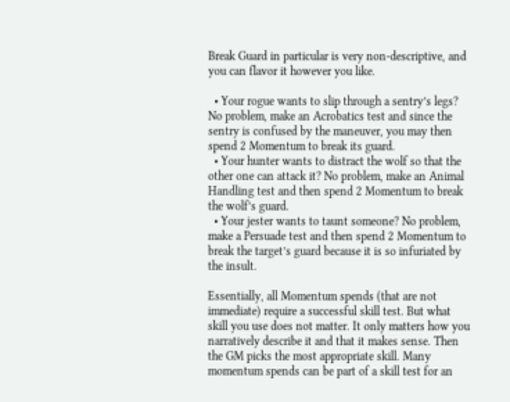Break Guard in particular is very non-descriptive, and you can flavor it however you like.

  • Your rogue wants to slip through a sentry’s legs? No problem, make an Acrobatics test and since the sentry is confused by the maneuver, you may then spend 2 Momentum to break its guard.
  • Your hunter wants to distract the wolf so that the other one can attack it? No problem, make an Animal Handling test and then spend 2 Momentum to break the wolf’s guard.
  • Your jester wants to taunt someone? No problem, make a Persuade test and then spend 2 Momentum to break the target’s guard because it is so infuriated by the insult.

Essentially, all Momentum spends (that are not immediate) require a successful skill test. But what skill you use does not matter. It only matters how you narratively describe it and that it makes sense. Then the GM picks the most appropriate skill. Many momentum spends can be part of a skill test for an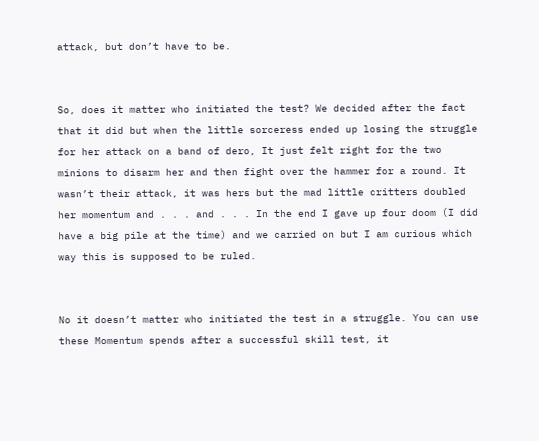attack, but don’t have to be.


So, does it matter who initiated the test? We decided after the fact that it did but when the little sorceress ended up losing the struggle for her attack on a band of dero, It just felt right for the two minions to disarm her and then fight over the hammer for a round. It wasn’t their attack, it was hers but the mad little critters doubled her momentum and . . . and . . . In the end I gave up four doom (I did have a big pile at the time) and we carried on but I am curious which way this is supposed to be ruled.


No it doesn’t matter who initiated the test in a struggle. You can use these Momentum spends after a successful skill test, it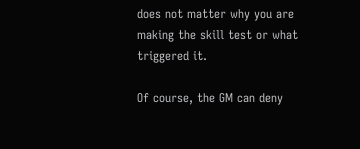does not matter why you are making the skill test or what triggered it.

Of course, the GM can deny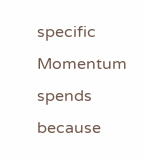specific Momentum spends because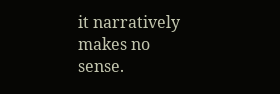it narratively makes no sense.